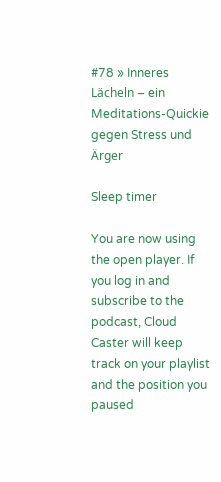#78 » Inneres Lächeln – ein Meditations-Quickie gegen Stress und Ärger

Sleep timer

You are now using the open player. If you log in and subscribe to the podcast, Cloud Caster will keep track on your playlist and the position you paused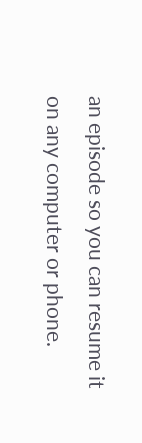an episode so you can resume it on any computer or phone.